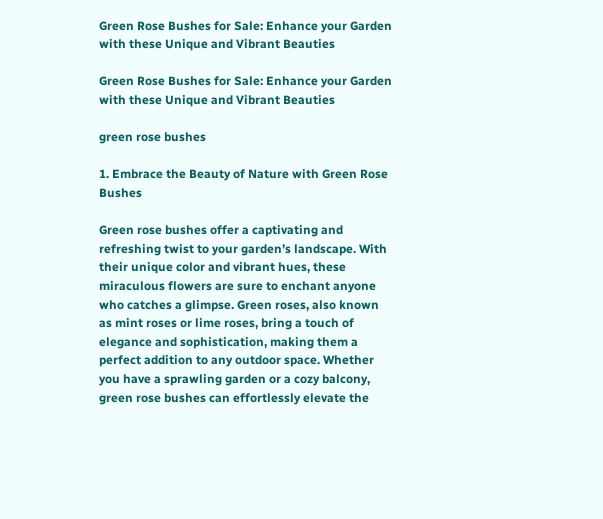Green Rose Bushes for Sale: Enhance your Garden with these Unique and Vibrant Beauties

Green Rose Bushes for Sale: Enhance your Garden with these Unique and Vibrant Beauties

green rose bushes

1. Embrace the Beauty of Nature with Green Rose Bushes

Green rose bushes offer a captivating and refreshing twist to your garden’s landscape. With their unique color and vibrant hues, these miraculous flowers are sure to enchant anyone who catches a glimpse. Green roses, also known as mint roses or lime roses, bring a touch of elegance and sophistication, making them a perfect addition to any outdoor space. Whether you have a sprawling garden or a cozy balcony, green rose bushes can effortlessly elevate the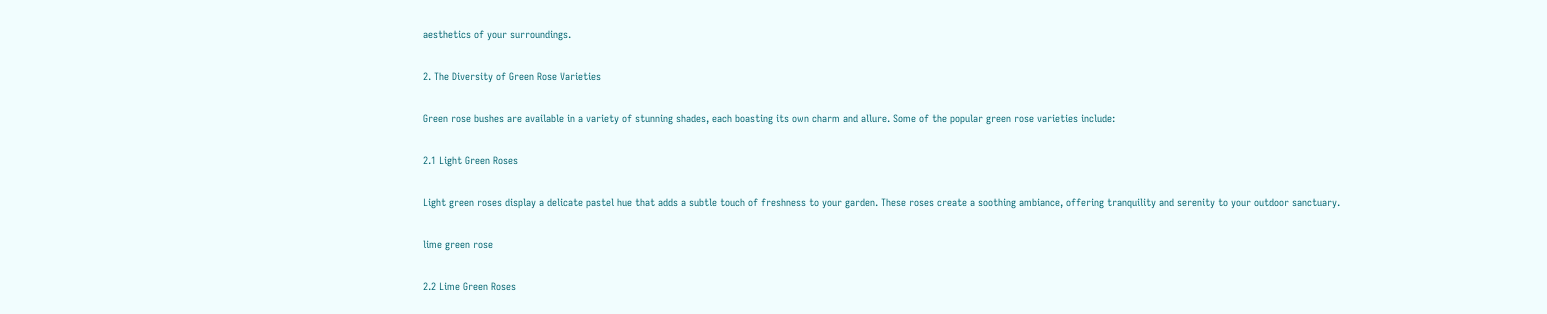aesthetics of your surroundings.

2. The Diversity of Green Rose Varieties

Green rose bushes are available in a variety of stunning shades, each boasting its own charm and allure. Some of the popular green rose varieties include:

2.1 Light Green Roses

Light green roses display a delicate pastel hue that adds a subtle touch of freshness to your garden. These roses create a soothing ambiance, offering tranquility and serenity to your outdoor sanctuary.

lime green rose

2.2 Lime Green Roses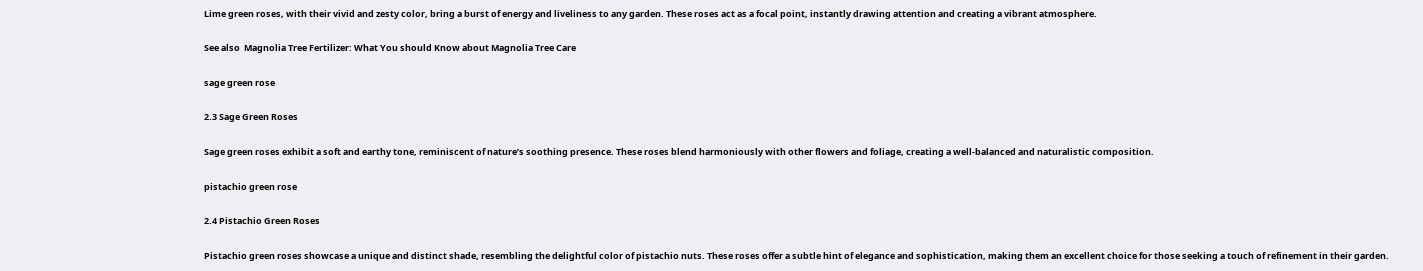Lime green roses, with their vivid and zesty color, bring a burst of energy and liveliness to any garden. These roses act as a focal point, instantly drawing attention and creating a vibrant atmosphere.

See also  Magnolia Tree Fertilizer: What You should Know about Magnolia Tree Care

sage green rose

2.3 Sage Green Roses

Sage green roses exhibit a soft and earthy tone, reminiscent of nature’s soothing presence. These roses blend harmoniously with other flowers and foliage, creating a well-balanced and naturalistic composition.

pistachio green rose

2.4 Pistachio Green Roses

Pistachio green roses showcase a unique and distinct shade, resembling the delightful color of pistachio nuts. These roses offer a subtle hint of elegance and sophistication, making them an excellent choice for those seeking a touch of refinement in their garden.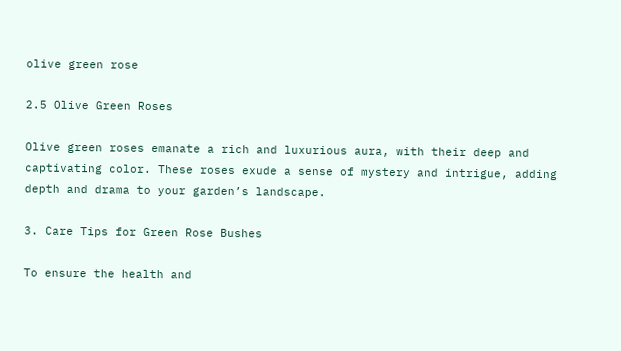olive green rose

2.5 Olive Green Roses

Olive green roses emanate a rich and luxurious aura, with their deep and captivating color. These roses exude a sense of mystery and intrigue, adding depth and drama to your garden’s landscape.

3. Care Tips for Green Rose Bushes

To ensure the health and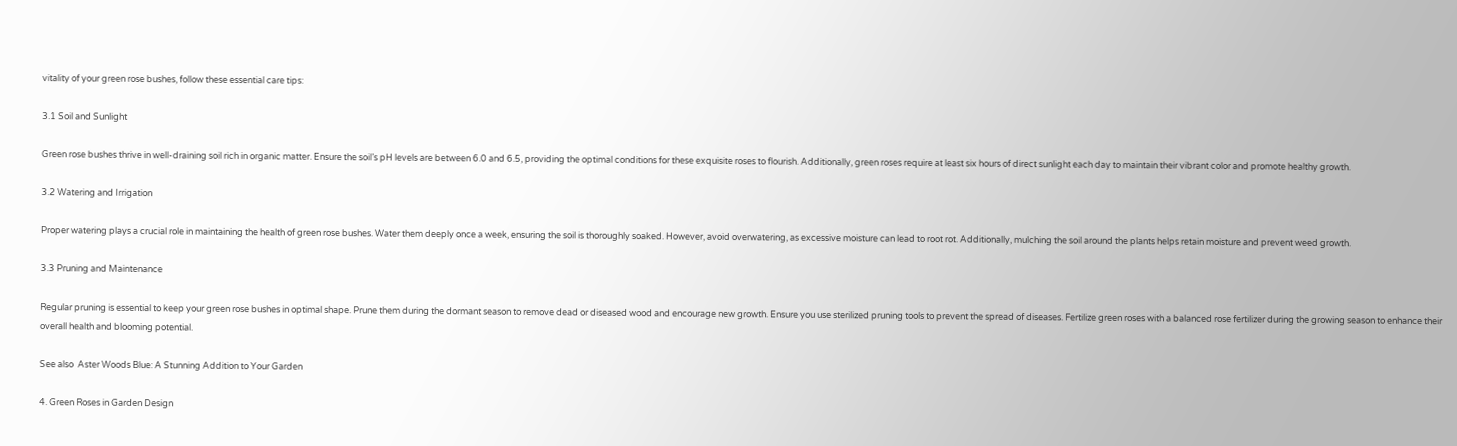vitality of your green rose bushes, follow these essential care tips:

3.1 Soil and Sunlight

Green rose bushes thrive in well-draining soil rich in organic matter. Ensure the soil’s pH levels are between 6.0 and 6.5, providing the optimal conditions for these exquisite roses to flourish. Additionally, green roses require at least six hours of direct sunlight each day to maintain their vibrant color and promote healthy growth.

3.2 Watering and Irrigation

Proper watering plays a crucial role in maintaining the health of green rose bushes. Water them deeply once a week, ensuring the soil is thoroughly soaked. However, avoid overwatering, as excessive moisture can lead to root rot. Additionally, mulching the soil around the plants helps retain moisture and prevent weed growth.

3.3 Pruning and Maintenance

Regular pruning is essential to keep your green rose bushes in optimal shape. Prune them during the dormant season to remove dead or diseased wood and encourage new growth. Ensure you use sterilized pruning tools to prevent the spread of diseases. Fertilize green roses with a balanced rose fertilizer during the growing season to enhance their overall health and blooming potential.

See also  Aster Woods Blue: A Stunning Addition to Your Garden

4. Green Roses in Garden Design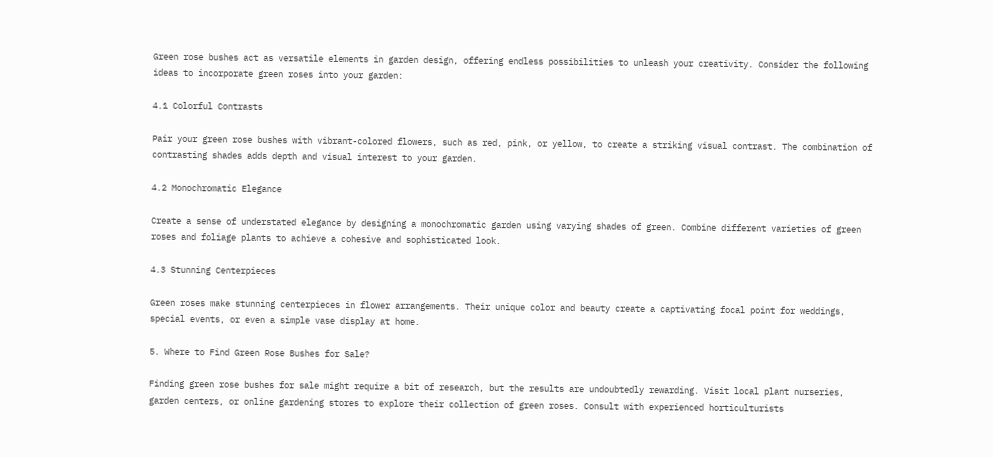Green rose bushes act as versatile elements in garden design, offering endless possibilities to unleash your creativity. Consider the following ideas to incorporate green roses into your garden:

4.1 Colorful Contrasts

Pair your green rose bushes with vibrant-colored flowers, such as red, pink, or yellow, to create a striking visual contrast. The combination of contrasting shades adds depth and visual interest to your garden.

4.2 Monochromatic Elegance

Create a sense of understated elegance by designing a monochromatic garden using varying shades of green. Combine different varieties of green roses and foliage plants to achieve a cohesive and sophisticated look.

4.3 Stunning Centerpieces

Green roses make stunning centerpieces in flower arrangements. Their unique color and beauty create a captivating focal point for weddings, special events, or even a simple vase display at home.

5. Where to Find Green Rose Bushes for Sale?

Finding green rose bushes for sale might require a bit of research, but the results are undoubtedly rewarding. Visit local plant nurseries, garden centers, or online gardening stores to explore their collection of green roses. Consult with experienced horticulturists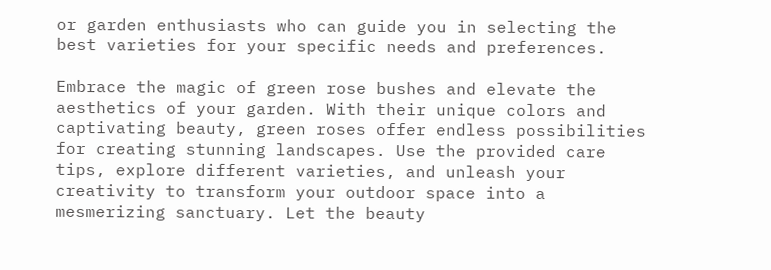or garden enthusiasts who can guide you in selecting the best varieties for your specific needs and preferences.

Embrace the magic of green rose bushes and elevate the aesthetics of your garden. With their unique colors and captivating beauty, green roses offer endless possibilities for creating stunning landscapes. Use the provided care tips, explore different varieties, and unleash your creativity to transform your outdoor space into a mesmerizing sanctuary. Let the beauty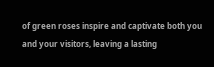of green roses inspire and captivate both you and your visitors, leaving a lasting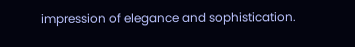impression of elegance and sophistication.